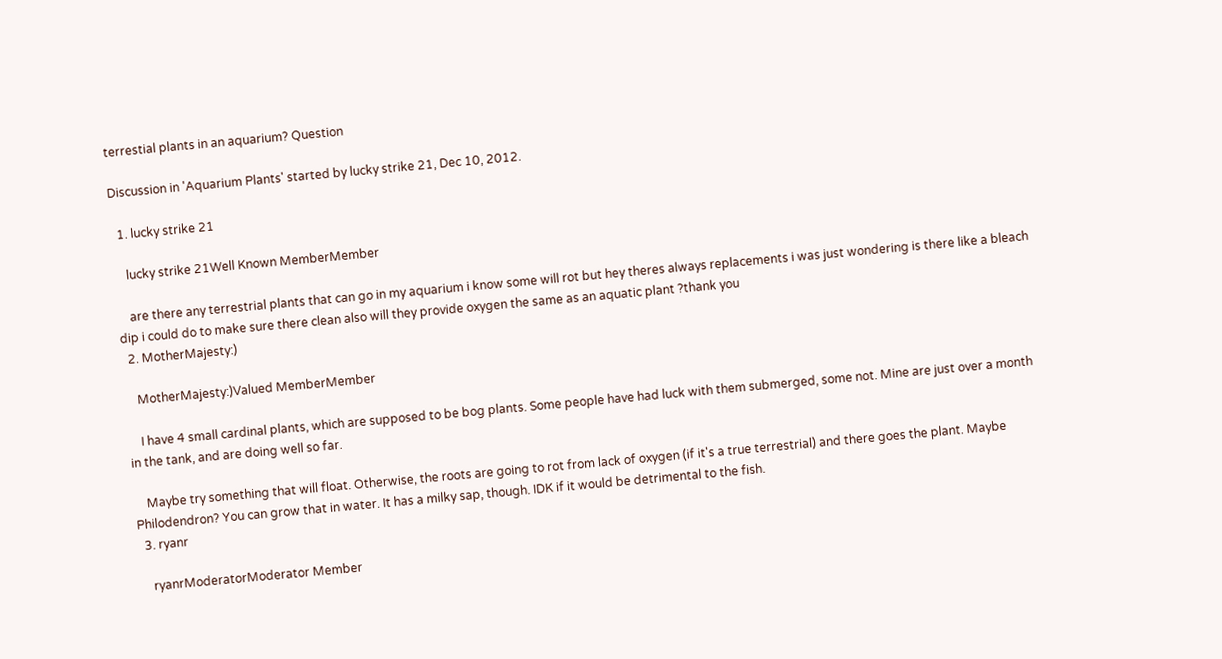terrestial plants in an aquarium? Question

Discussion in 'Aquarium Plants' started by lucky strike 21, Dec 10, 2012.

  1. lucky strike 21

    lucky strike 21Well Known MemberMember

    are there any terrestrial plants that can go in my aquarium i know some will rot but hey theres always replacements i was just wondering is there like a bleach dip i could do to make sure there clean also will they provide oxygen the same as an aquatic plant ?thank you
  2. MotherMajesty:)

    MotherMajesty:)Valued MemberMember

    I have 4 small cardinal plants, which are supposed to be bog plants. Some people have had luck with them submerged, some not. Mine are just over a month in the tank, and are doing well so far.

    Maybe try something that will float. Otherwise, the roots are going to rot from lack of oxygen (if it's a true terrestrial) and there goes the plant. Maybe Philodendron? You can grow that in water. It has a milky sap, though. IDK if it would be detrimental to the fish.
  3. ryanr

    ryanrModeratorModerator Member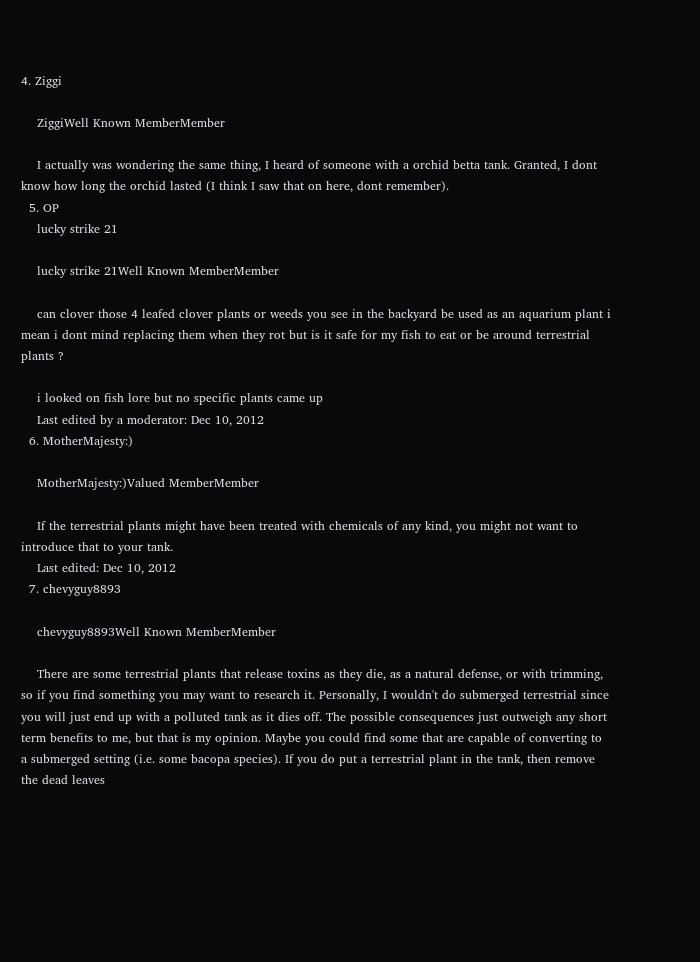4. Ziggi

    ZiggiWell Known MemberMember

    I actually was wondering the same thing, I heard of someone with a orchid betta tank. Granted, I dont know how long the orchid lasted (I think I saw that on here, dont remember).
  5. OP
    lucky strike 21

    lucky strike 21Well Known MemberMember

    can clover those 4 leafed clover plants or weeds you see in the backyard be used as an aquarium plant i mean i dont mind replacing them when they rot but is it safe for my fish to eat or be around terrestrial plants ?

    i looked on fish lore but no specific plants came up
    Last edited by a moderator: Dec 10, 2012
  6. MotherMajesty:)

    MotherMajesty:)Valued MemberMember

    If the terrestrial plants might have been treated with chemicals of any kind, you might not want to introduce that to your tank.
    Last edited: Dec 10, 2012
  7. chevyguy8893

    chevyguy8893Well Known MemberMember

    There are some terrestrial plants that release toxins as they die, as a natural defense, or with trimming, so if you find something you may want to research it. Personally, I wouldn't do submerged terrestrial since you will just end up with a polluted tank as it dies off. The possible consequences just outweigh any short term benefits to me, but that is my opinion. Maybe you could find some that are capable of converting to a submerged setting (i.e. some bacopa species). If you do put a terrestrial plant in the tank, then remove the dead leaves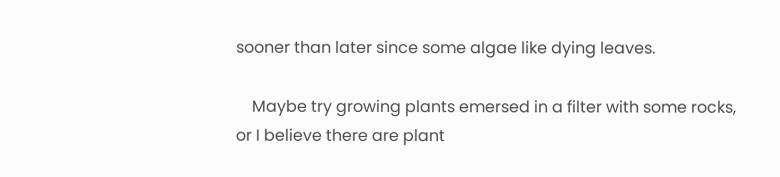sooner than later since some algae like dying leaves.

    Maybe try growing plants emersed in a filter with some rocks, or I believe there are plant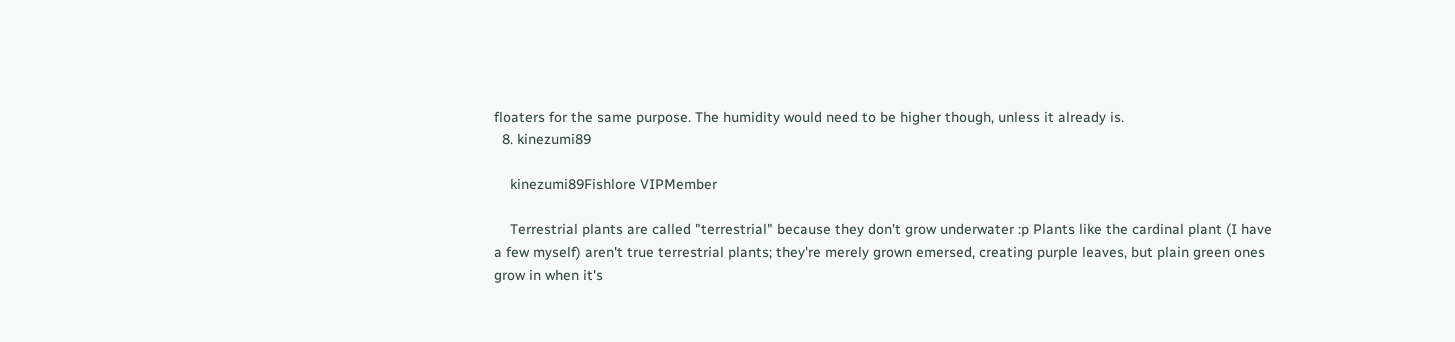floaters for the same purpose. The humidity would need to be higher though, unless it already is.
  8. kinezumi89

    kinezumi89Fishlore VIPMember

    Terrestrial plants are called "terrestrial" because they don't grow underwater :p Plants like the cardinal plant (I have a few myself) aren't true terrestrial plants; they're merely grown emersed, creating purple leaves, but plain green ones grow in when it's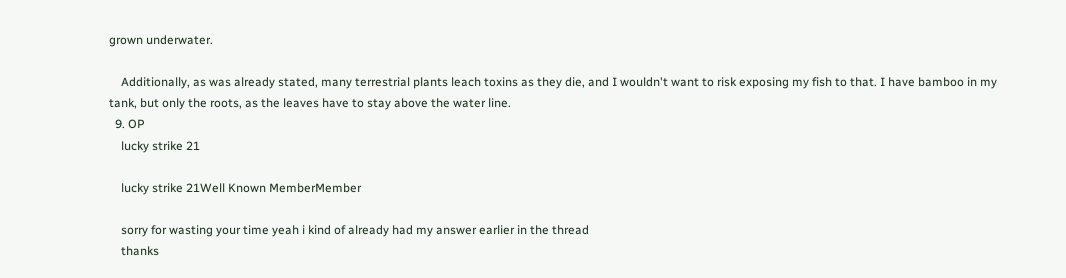grown underwater.

    Additionally, as was already stated, many terrestrial plants leach toxins as they die, and I wouldn't want to risk exposing my fish to that. I have bamboo in my tank, but only the roots, as the leaves have to stay above the water line.
  9. OP
    lucky strike 21

    lucky strike 21Well Known MemberMember

    sorry for wasting your time yeah i kind of already had my answer earlier in the thread
    thanks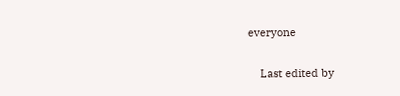everyone

    Last edited by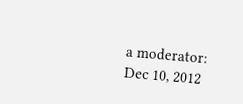a moderator: Dec 10, 2012